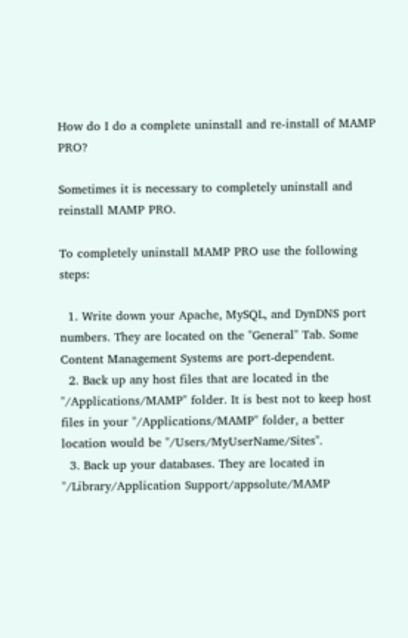How do I do a complete uninstall and re-install of MAMP PRO?

Sometimes it is necessary to completely uninstall and reinstall MAMP PRO.

To completely uninstall MAMP PRO use the following steps:

  1. Write down your Apache, MySQL, and DynDNS port numbers. They are located on the "General" Tab. Some Content Management Systems are port-dependent.
  2. Back up any host files that are located in the "/Applications/MAMP" folder. It is best not to keep host files in your "/Applications/MAMP" folder, a better location would be "/Users/MyUserName/Sites".
  3. Back up your databases. They are located in "/Library/Application Support/appsolute/MAMP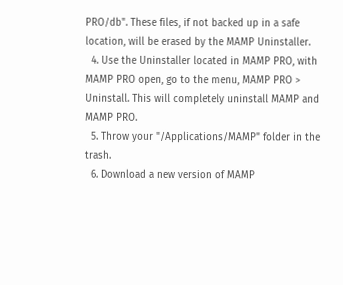PRO/db". These files, if not backed up in a safe location, will be erased by the MAMP Uninstaller.
  4. Use the Uninstaller located in MAMP PRO, with MAMP PRO open, go to the menu, MAMP PRO > Uninstall. This will completely uninstall MAMP and MAMP PRO.
  5. Throw your "/Applications/MAMP" folder in the trash.
  6. Download a new version of MAMP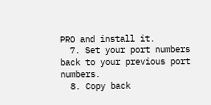PRO and install it.
  7. Set your port numbers back to your previous port numbers.
  8. Copy back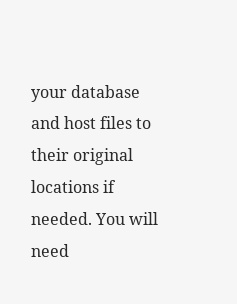your database and host files to their original locations if needed. You will need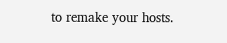to remake your hosts.